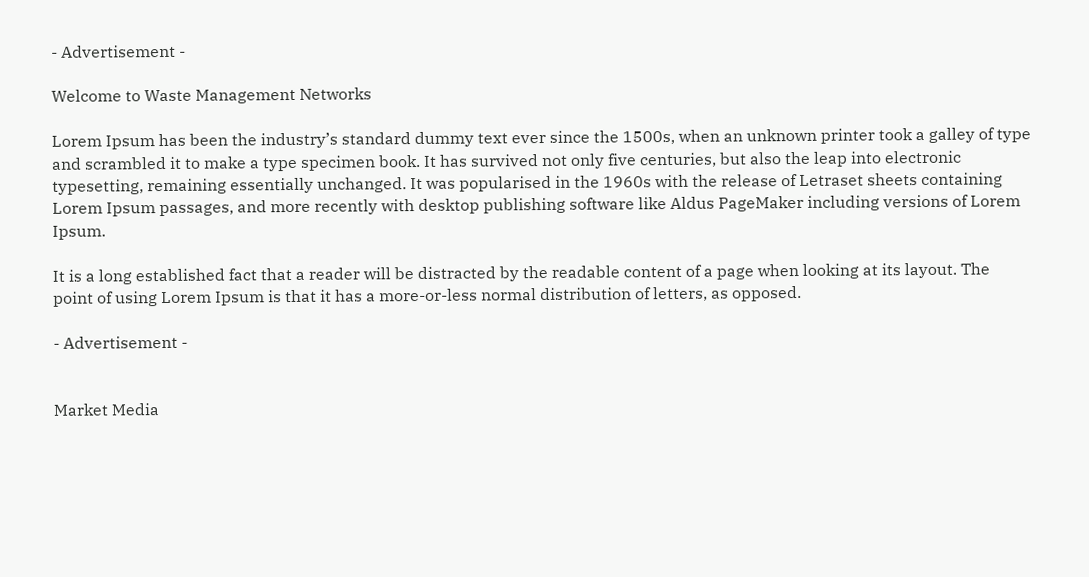- Advertisement -

Welcome to Waste Management Networks

Lorem Ipsum has been the industry’s standard dummy text ever since the 1500s, when an unknown printer took a galley of type and scrambled it to make a type specimen book. It has survived not only five centuries, but also the leap into electronic typesetting, remaining essentially unchanged. It was popularised in the 1960s with the release of Letraset sheets containing Lorem Ipsum passages, and more recently with desktop publishing software like Aldus PageMaker including versions of Lorem Ipsum.

It is a long established fact that a reader will be distracted by the readable content of a page when looking at its layout. The point of using Lorem Ipsum is that it has a more-or-less normal distribution of letters, as opposed.

- Advertisement -


Market Media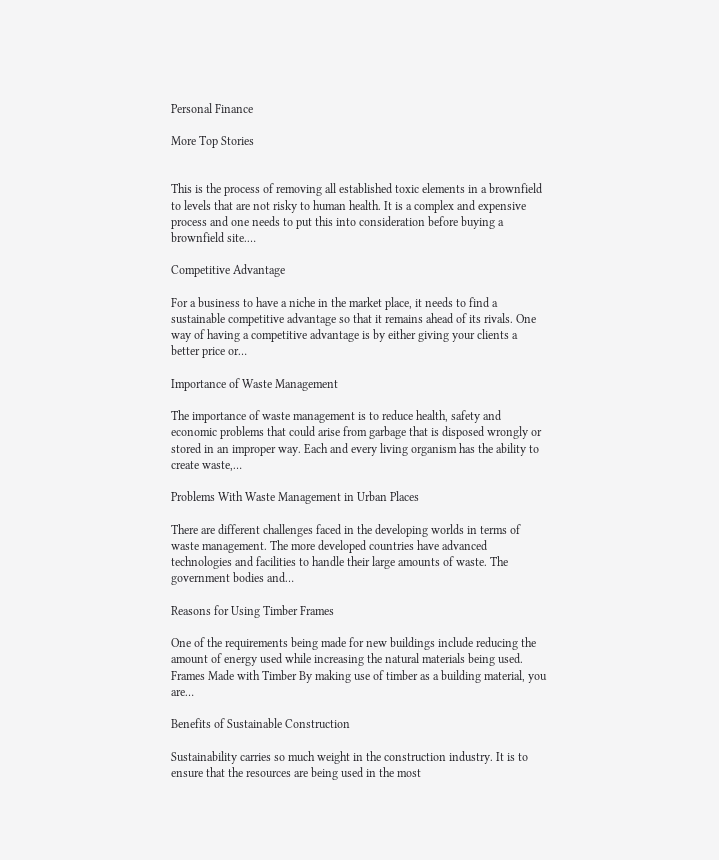Personal Finance

More Top Stories


This is the process of removing all established toxic elements in a brownfield to levels that are not risky to human health. It is a complex and expensive process and one needs to put this into consideration before buying a brownfield site.…

Competitive Advantage

For a business to have a niche in the market place, it needs to find a sustainable competitive advantage so that it remains ahead of its rivals. One way of having a competitive advantage is by either giving your clients a better price or…

Importance of Waste Management

The importance of waste management is to reduce health, safety and economic problems that could arise from garbage that is disposed wrongly or stored in an improper way. Each and every living organism has the ability to create waste,…

Problems With Waste Management in Urban Places

There are different challenges faced in the developing worlds in terms of waste management. The more developed countries have advanced technologies and facilities to handle their large amounts of waste. The government bodies and…

Reasons for Using Timber Frames

One of the requirements being made for new buildings include reducing the amount of energy used while increasing the natural materials being used. Frames Made with Timber By making use of timber as a building material, you are…

Benefits of Sustainable Construction

Sustainability carries so much weight in the construction industry. It is to ensure that the resources are being used in the most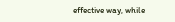effective way, while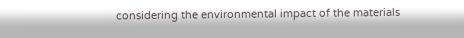considering the environmental impact of the materials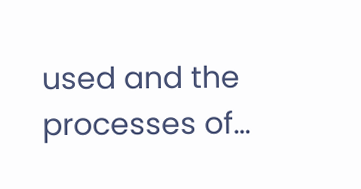used and the processes of…